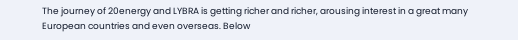The journey of 20energy and LYBRA is getting richer and richer, arousing interest in a great many European countries and even overseas. Below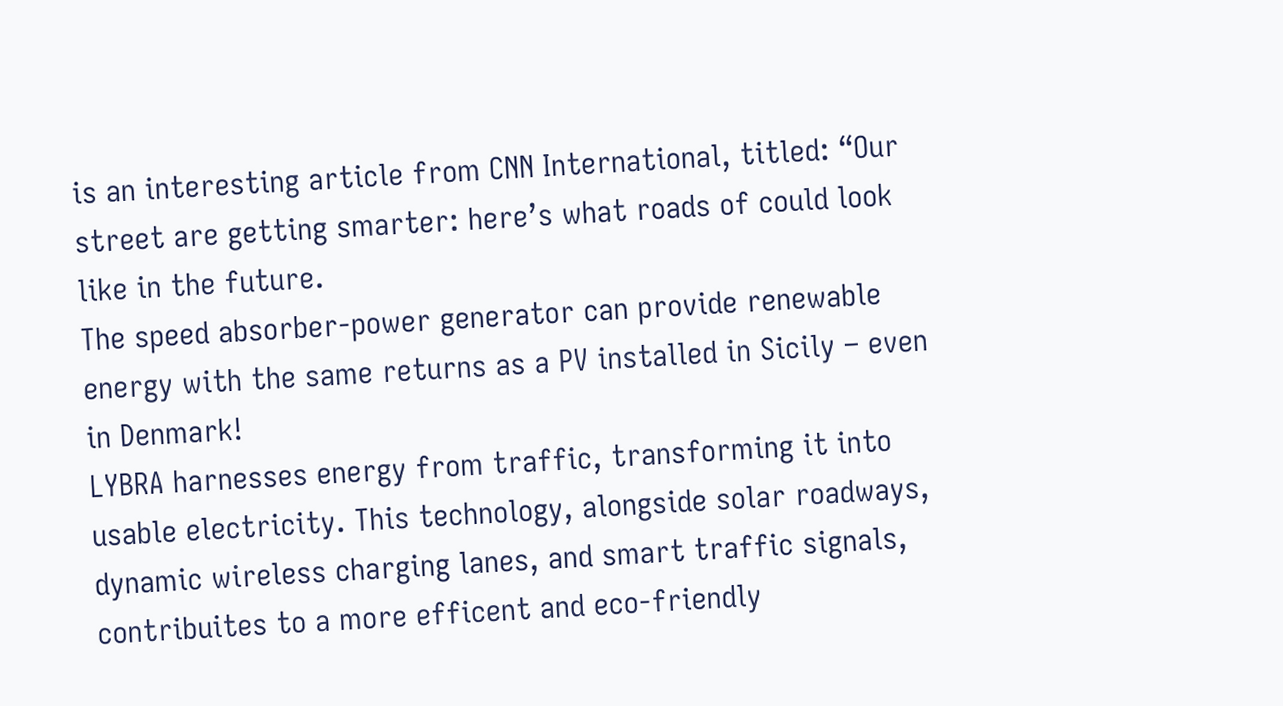is an interesting article from CNN International, titled: “Our street are getting smarter: here’s what roads of could look like in the future.
The speed absorber-power generator can provide renewable energy with the same returns as a PV installed in Sicily – even in Denmark!
LYBRA harnesses energy from traffic, transforming it into usable electricity. This technology, alongside solar roadways, dynamic wireless charging lanes, and smart traffic signals, contribuites to a more efficent and eco-friendly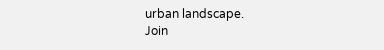urban landscape.
Join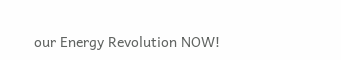our Energy Revolution NOW!